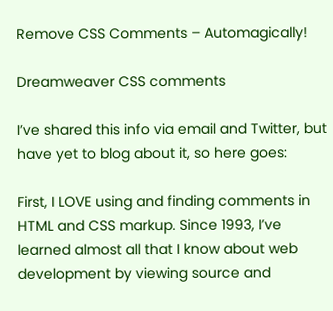Remove CSS Comments – Automagically!

Dreamweaver CSS comments

I’ve shared this info via email and Twitter, but have yet to blog about it, so here goes:

First, I LOVE using and finding comments in HTML and CSS markup. Since 1993, I’ve learned almost all that I know about web development by viewing source and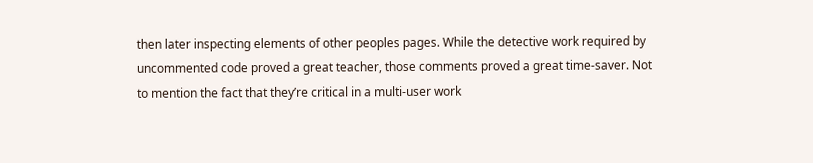then later inspecting elements of other peoples pages. While the detective work required by uncommented code proved a great teacher, those comments proved a great time-saver. Not to mention the fact that they’re critical in a multi-user work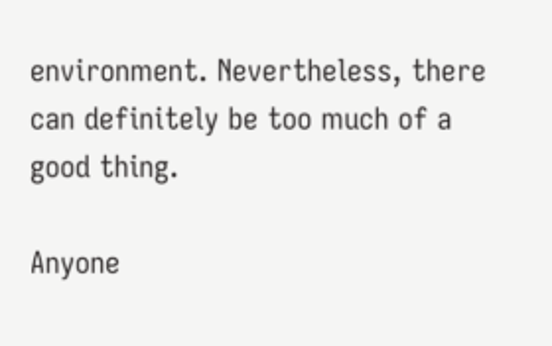environment. Nevertheless, there can definitely be too much of a good thing.

Anyone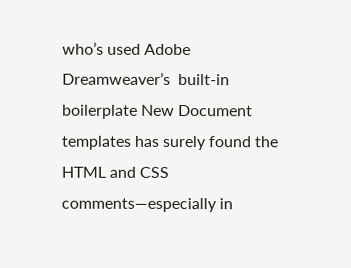who’s used Adobe Dreamweaver’s  built-in boilerplate New Document templates has surely found the HTML and CSS comments—especially in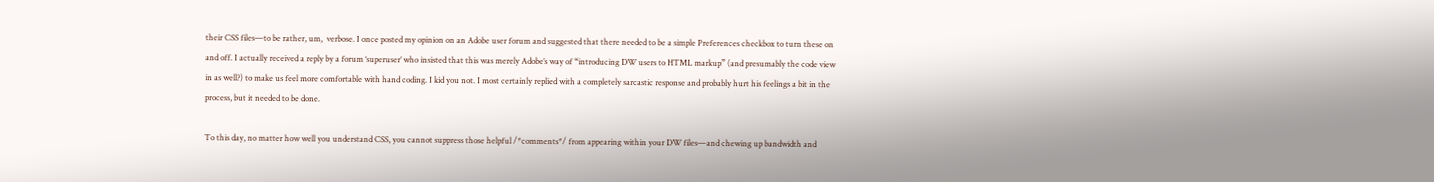their CSS files—to be rather, um,  verbose. I once posted my opinion on an Adobe user forum and suggested that there needed to be a simple Preferences checkbox to turn these on and off. I actually received a reply by a forum ‘superuser’ who insisted that this was merely Adobe’s way of “introducing DW users to HTML markup” (and presumably the code view in as well?) to make us feel more comfortable with hand coding. I kid you not. I most certainly replied with a completely sarcastic response and probably hurt his feelings a bit in the process, but it needed to be done.

To this day, no matter how well you understand CSS, you cannot suppress those helpful /*comments*/ from appearing within your DW files—and chewing up bandwidth and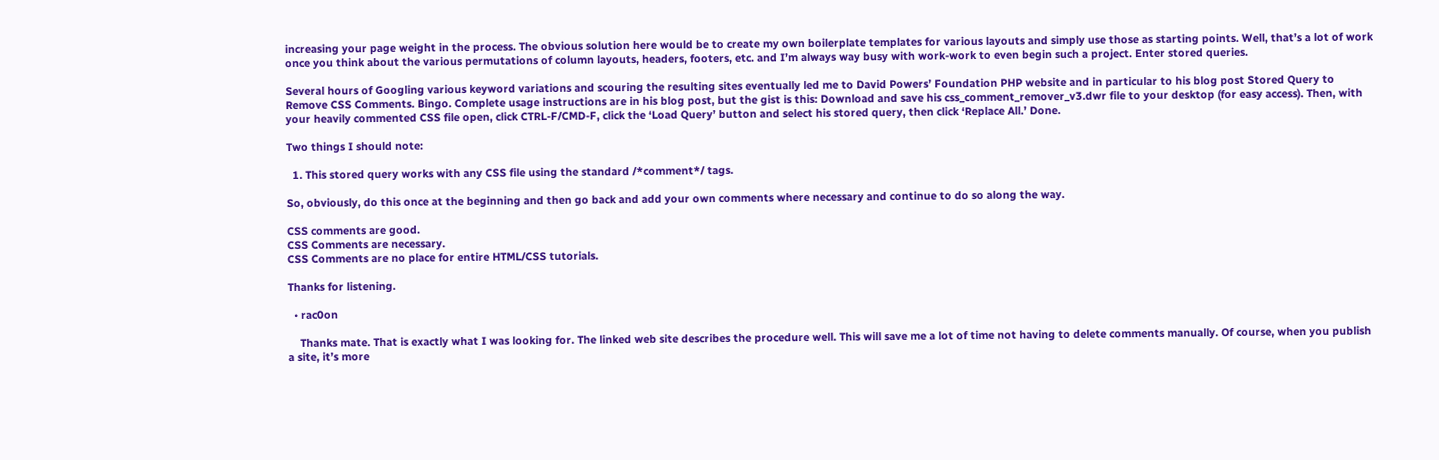increasing your page weight in the process. The obvious solution here would be to create my own boilerplate templates for various layouts and simply use those as starting points. Well, that’s a lot of work once you think about the various permutations of column layouts, headers, footers, etc. and I’m always way busy with work-work to even begin such a project. Enter stored queries.

Several hours of Googling various keyword variations and scouring the resulting sites eventually led me to David Powers’ Foundation PHP website and in particular to his blog post Stored Query to Remove CSS Comments. Bingo. Complete usage instructions are in his blog post, but the gist is this: Download and save his css_comment_remover_v3.dwr file to your desktop (for easy access). Then, with your heavily commented CSS file open, click CTRL-F/CMD-F, click the ‘Load Query’ button and select his stored query, then click ‘Replace All.’ Done.

Two things I should note:

  1. This stored query works with any CSS file using the standard /*comment*/ tags.

So, obviously, do this once at the beginning and then go back and add your own comments where necessary and continue to do so along the way.

CSS comments are good.
CSS Comments are necessary.
CSS Comments are no place for entire HTML/CSS tutorials.

Thanks for listening.

  • rac0on

    Thanks mate. That is exactly what I was looking for. The linked web site describes the procedure well. This will save me a lot of time not having to delete comments manually. Of course, when you publish a site, it’s more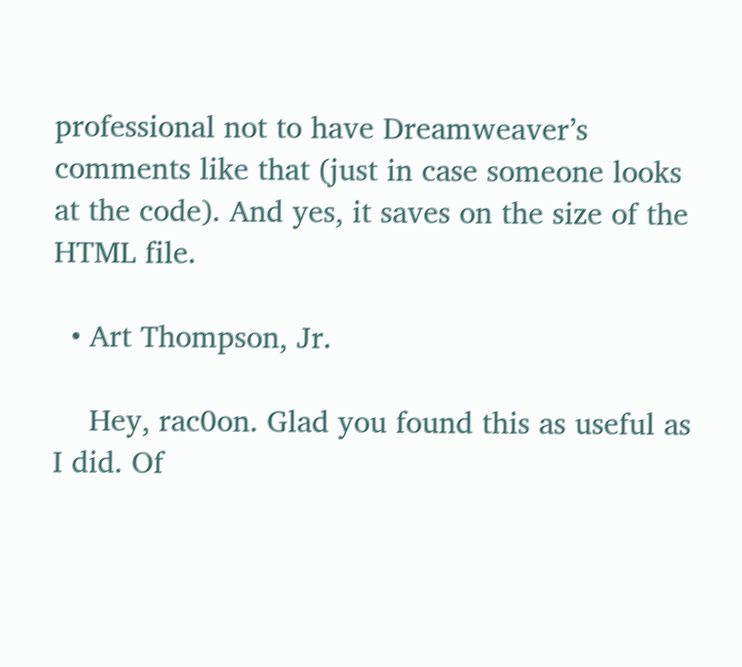professional not to have Dreamweaver’s comments like that (just in case someone looks at the code). And yes, it saves on the size of the HTML file.

  • Art Thompson, Jr.

    Hey, rac0on. Glad you found this as useful as I did. Of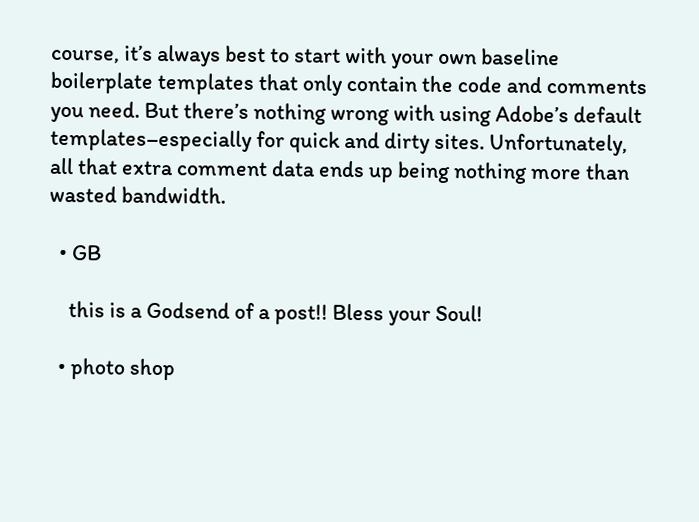course, it’s always best to start with your own baseline boilerplate templates that only contain the code and comments you need. But there’s nothing wrong with using Adobe’s default templates–especially for quick and dirty sites. Unfortunately, all that extra comment data ends up being nothing more than wasted bandwidth.

  • GB

    this is a Godsend of a post!! Bless your Soul!

  • photo shop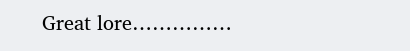Great lore……………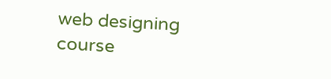web designing course